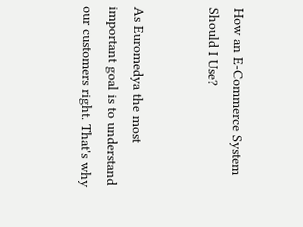How an E-Commerce System Should I Use?


As Euromedya the most important goal is to understand our customers right. That's why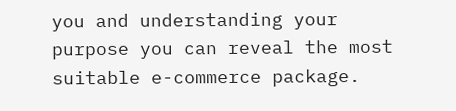you and understanding your purpose you can reveal the most suitable e-commerce package.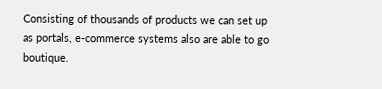Consisting of thousands of products we can set up as portals, e-commerce systems also are able to go boutique.